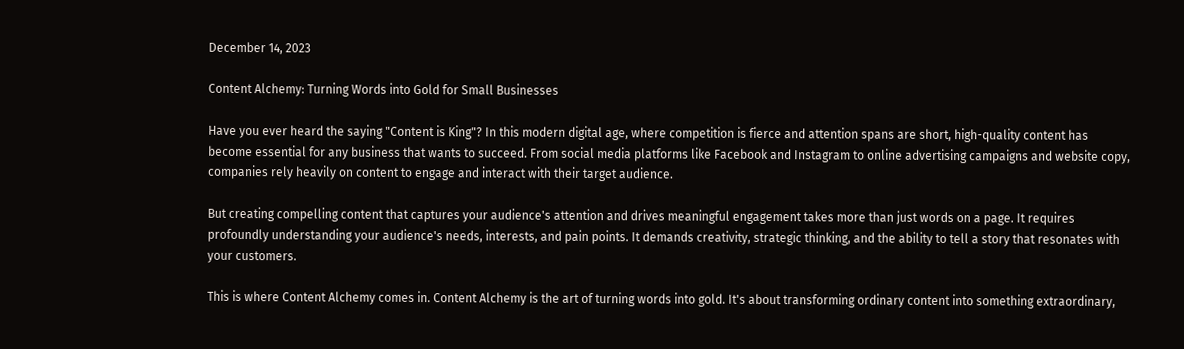December 14, 2023

Content Alchemy: Turning Words into Gold for Small Businesses

Have you ever heard the saying "Content is King"? In this modern digital age, where competition is fierce and attention spans are short, high-quality content has become essential for any business that wants to succeed. From social media platforms like Facebook and Instagram to online advertising campaigns and website copy, companies rely heavily on content to engage and interact with their target audience.

But creating compelling content that captures your audience's attention and drives meaningful engagement takes more than just words on a page. It requires profoundly understanding your audience's needs, interests, and pain points. It demands creativity, strategic thinking, and the ability to tell a story that resonates with your customers.

This is where Content Alchemy comes in. Content Alchemy is the art of turning words into gold. It's about transforming ordinary content into something extraordinary,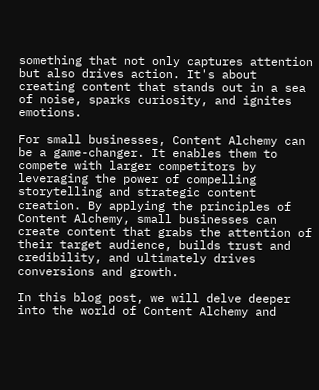something that not only captures attention but also drives action. It's about creating content that stands out in a sea of noise, sparks curiosity, and ignites emotions.

For small businesses, Content Alchemy can be a game-changer. It enables them to compete with larger competitors by leveraging the power of compelling storytelling and strategic content creation. By applying the principles of Content Alchemy, small businesses can create content that grabs the attention of their target audience, builds trust and credibility, and ultimately drives conversions and growth.

In this blog post, we will delve deeper into the world of Content Alchemy and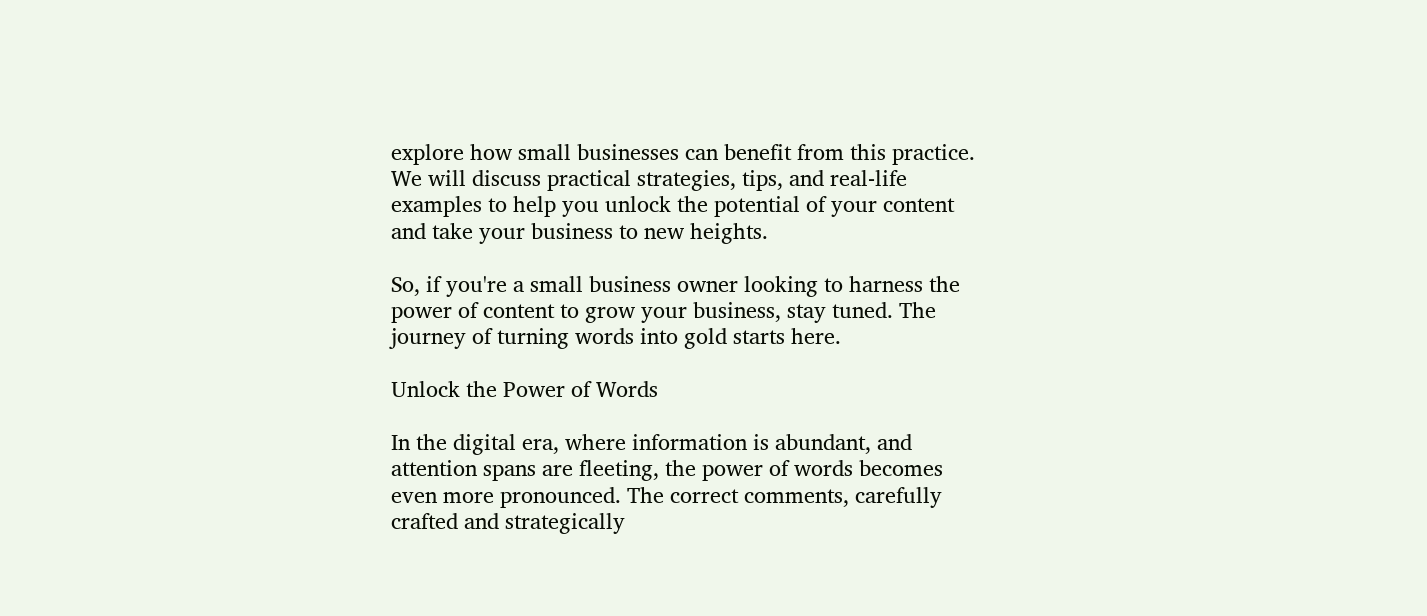explore how small businesses can benefit from this practice. We will discuss practical strategies, tips, and real-life examples to help you unlock the potential of your content and take your business to new heights.

So, if you're a small business owner looking to harness the power of content to grow your business, stay tuned. The journey of turning words into gold starts here.

Unlock the Power of Words

In the digital era, where information is abundant, and attention spans are fleeting, the power of words becomes even more pronounced. The correct comments, carefully crafted and strategically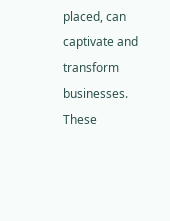placed, can captivate and transform businesses. These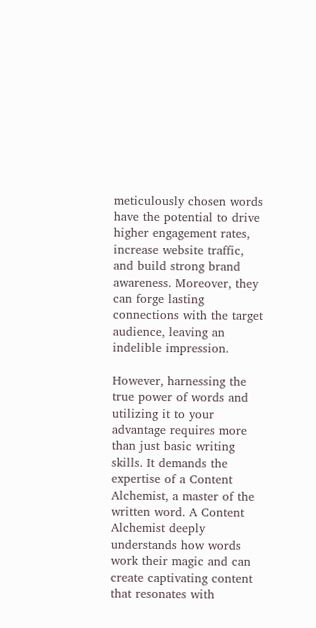meticulously chosen words have the potential to drive higher engagement rates, increase website traffic, and build strong brand awareness. Moreover, they can forge lasting connections with the target audience, leaving an indelible impression.

However, harnessing the true power of words and utilizing it to your advantage requires more than just basic writing skills. It demands the expertise of a Content Alchemist, a master of the written word. A Content Alchemist deeply understands how words work their magic and can create captivating content that resonates with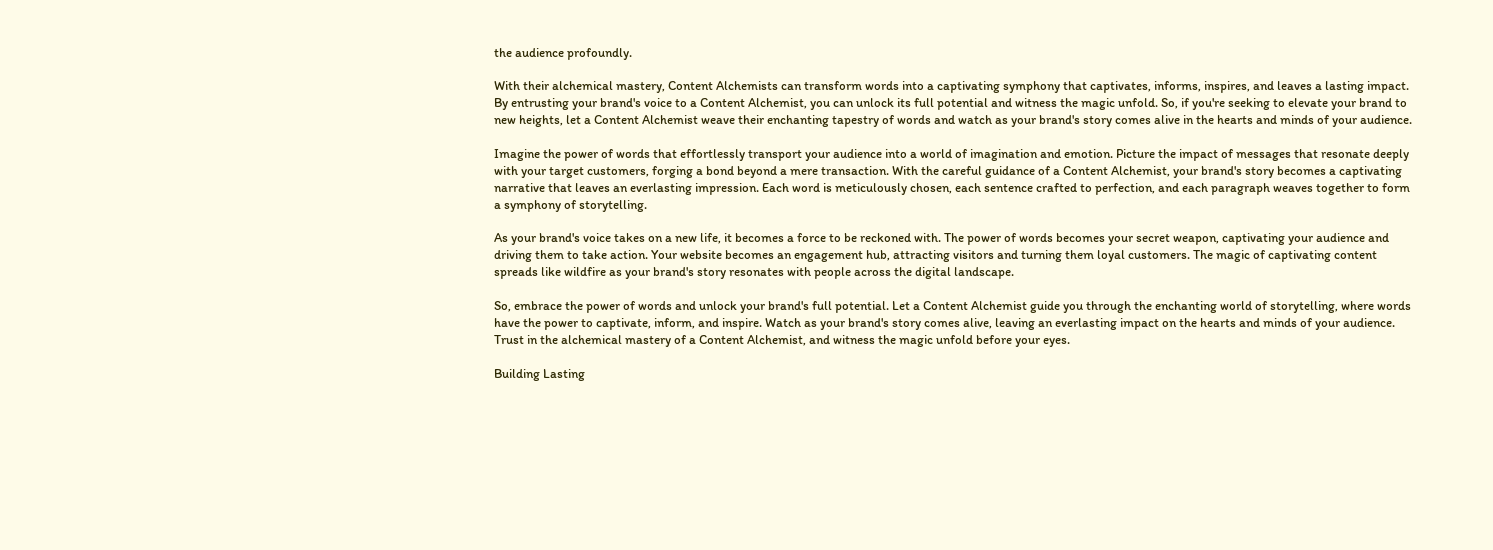the audience profoundly.

With their alchemical mastery, Content Alchemists can transform words into a captivating symphony that captivates, informs, inspires, and leaves a lasting impact. By entrusting your brand's voice to a Content Alchemist, you can unlock its full potential and witness the magic unfold. So, if you're seeking to elevate your brand to new heights, let a Content Alchemist weave their enchanting tapestry of words and watch as your brand's story comes alive in the hearts and minds of your audience.

Imagine the power of words that effortlessly transport your audience into a world of imagination and emotion. Picture the impact of messages that resonate deeply with your target customers, forging a bond beyond a mere transaction. With the careful guidance of a Content Alchemist, your brand's story becomes a captivating narrative that leaves an everlasting impression. Each word is meticulously chosen, each sentence crafted to perfection, and each paragraph weaves together to form a symphony of storytelling.

As your brand's voice takes on a new life, it becomes a force to be reckoned with. The power of words becomes your secret weapon, captivating your audience and driving them to take action. Your website becomes an engagement hub, attracting visitors and turning them loyal customers. The magic of captivating content spreads like wildfire as your brand's story resonates with people across the digital landscape.

So, embrace the power of words and unlock your brand's full potential. Let a Content Alchemist guide you through the enchanting world of storytelling, where words have the power to captivate, inform, and inspire. Watch as your brand's story comes alive, leaving an everlasting impact on the hearts and minds of your audience. Trust in the alchemical mastery of a Content Alchemist, and witness the magic unfold before your eyes.

Building Lasting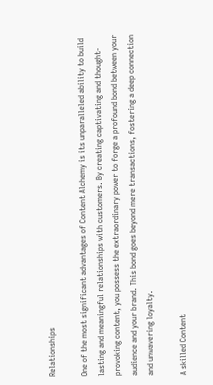Relationships

One of the most significant advantages of Content Alchemy is its unparalleled ability to build lasting and meaningful relationships with customers. By creating captivating and thought-provoking content, you possess the extraordinary power to forge a profound bond between your audience and your brand. This bond goes beyond mere transactions, fostering a deep connection and unwavering loyalty.

A skilled Content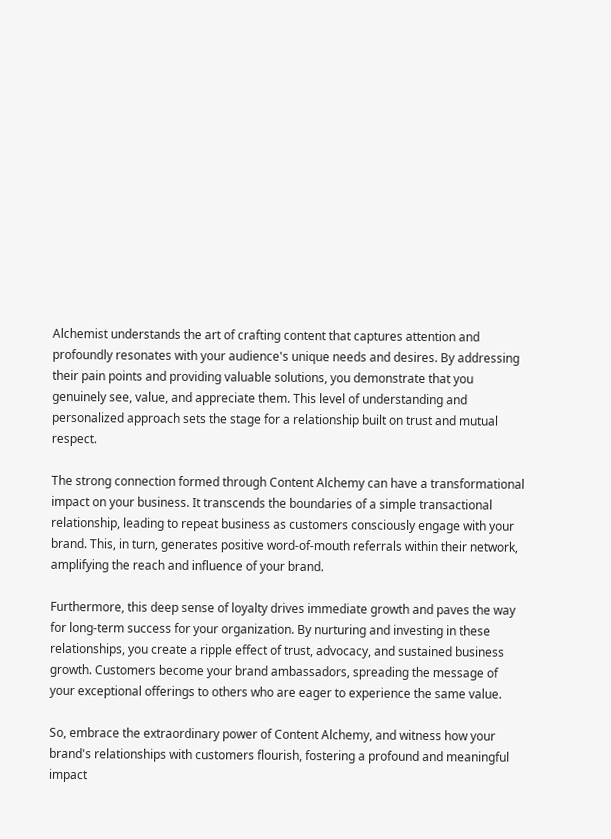Alchemist understands the art of crafting content that captures attention and profoundly resonates with your audience's unique needs and desires. By addressing their pain points and providing valuable solutions, you demonstrate that you genuinely see, value, and appreciate them. This level of understanding and personalized approach sets the stage for a relationship built on trust and mutual respect.

The strong connection formed through Content Alchemy can have a transformational impact on your business. It transcends the boundaries of a simple transactional relationship, leading to repeat business as customers consciously engage with your brand. This, in turn, generates positive word-of-mouth referrals within their network, amplifying the reach and influence of your brand.

Furthermore, this deep sense of loyalty drives immediate growth and paves the way for long-term success for your organization. By nurturing and investing in these relationships, you create a ripple effect of trust, advocacy, and sustained business growth. Customers become your brand ambassadors, spreading the message of your exceptional offerings to others who are eager to experience the same value.

So, embrace the extraordinary power of Content Alchemy, and witness how your brand's relationships with customers flourish, fostering a profound and meaningful impact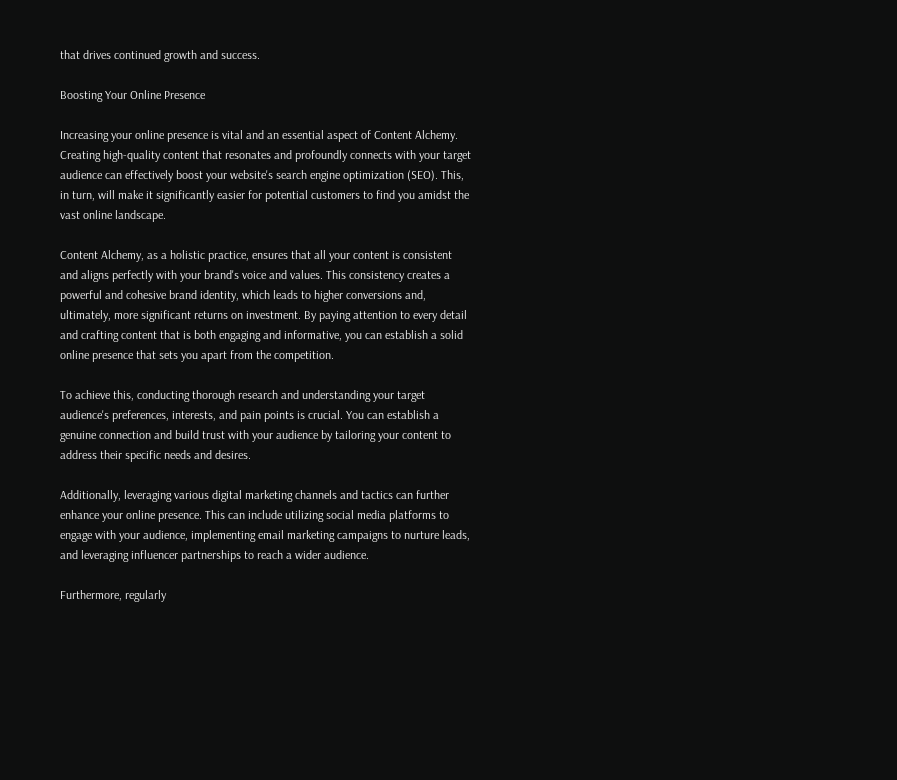that drives continued growth and success.

Boosting Your Online Presence

Increasing your online presence is vital and an essential aspect of Content Alchemy. Creating high-quality content that resonates and profoundly connects with your target audience can effectively boost your website's search engine optimization (SEO). This, in turn, will make it significantly easier for potential customers to find you amidst the vast online landscape.

Content Alchemy, as a holistic practice, ensures that all your content is consistent and aligns perfectly with your brand's voice and values. This consistency creates a powerful and cohesive brand identity, which leads to higher conversions and, ultimately, more significant returns on investment. By paying attention to every detail and crafting content that is both engaging and informative, you can establish a solid online presence that sets you apart from the competition.

To achieve this, conducting thorough research and understanding your target audience's preferences, interests, and pain points is crucial. You can establish a genuine connection and build trust with your audience by tailoring your content to address their specific needs and desires.

Additionally, leveraging various digital marketing channels and tactics can further enhance your online presence. This can include utilizing social media platforms to engage with your audience, implementing email marketing campaigns to nurture leads, and leveraging influencer partnerships to reach a wider audience.

Furthermore, regularly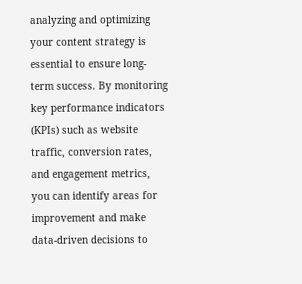analyzing and optimizing your content strategy is essential to ensure long-term success. By monitoring key performance indicators (KPIs) such as website traffic, conversion rates, and engagement metrics, you can identify areas for improvement and make data-driven decisions to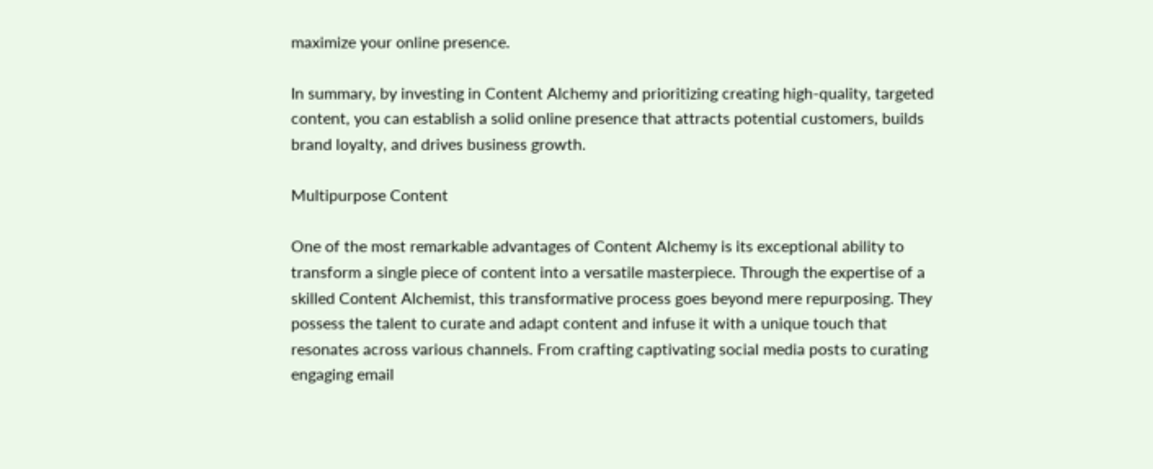maximize your online presence.

In summary, by investing in Content Alchemy and prioritizing creating high-quality, targeted content, you can establish a solid online presence that attracts potential customers, builds brand loyalty, and drives business growth.

Multipurpose Content

One of the most remarkable advantages of Content Alchemy is its exceptional ability to transform a single piece of content into a versatile masterpiece. Through the expertise of a skilled Content Alchemist, this transformative process goes beyond mere repurposing. They possess the talent to curate and adapt content and infuse it with a unique touch that resonates across various channels. From crafting captivating social media posts to curating engaging email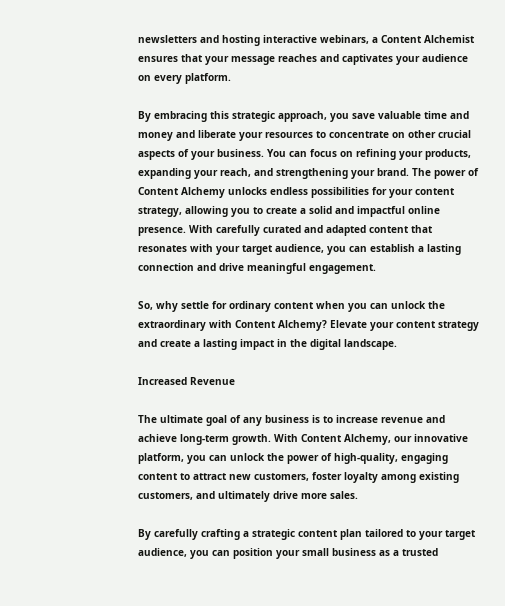newsletters and hosting interactive webinars, a Content Alchemist ensures that your message reaches and captivates your audience on every platform.

By embracing this strategic approach, you save valuable time and money and liberate your resources to concentrate on other crucial aspects of your business. You can focus on refining your products, expanding your reach, and strengthening your brand. The power of Content Alchemy unlocks endless possibilities for your content strategy, allowing you to create a solid and impactful online presence. With carefully curated and adapted content that resonates with your target audience, you can establish a lasting connection and drive meaningful engagement.

So, why settle for ordinary content when you can unlock the extraordinary with Content Alchemy? Elevate your content strategy and create a lasting impact in the digital landscape.

Increased Revenue

The ultimate goal of any business is to increase revenue and achieve long-term growth. With Content Alchemy, our innovative platform, you can unlock the power of high-quality, engaging content to attract new customers, foster loyalty among existing customers, and ultimately drive more sales.

By carefully crafting a strategic content plan tailored to your target audience, you can position your small business as a trusted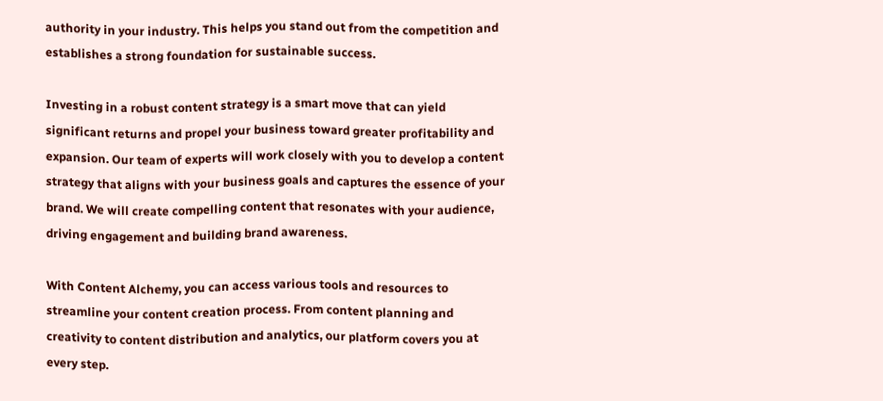authority in your industry. This helps you stand out from the competition and establishes a strong foundation for sustainable success.

Investing in a robust content strategy is a smart move that can yield significant returns and propel your business toward greater profitability and expansion. Our team of experts will work closely with you to develop a content strategy that aligns with your business goals and captures the essence of your brand. We will create compelling content that resonates with your audience, driving engagement and building brand awareness.

With Content Alchemy, you can access various tools and resources to streamline your content creation process. From content planning and creativity to content distribution and analytics, our platform covers you at every step.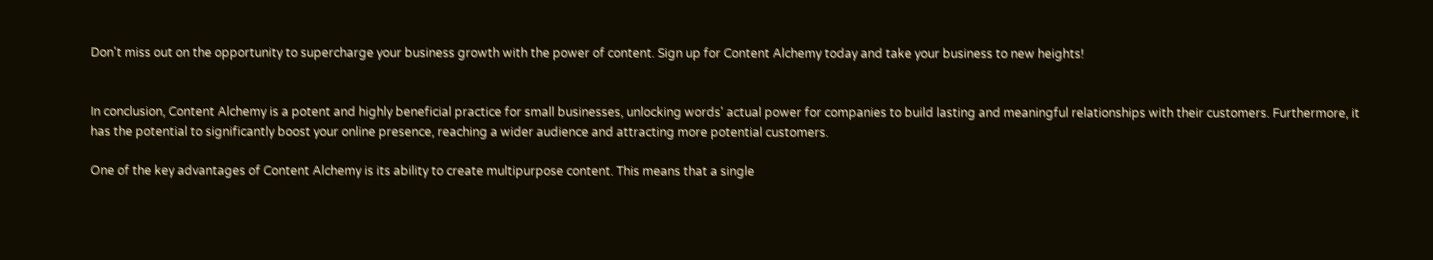Don't miss out on the opportunity to supercharge your business growth with the power of content. Sign up for Content Alchemy today and take your business to new heights!


In conclusion, Content Alchemy is a potent and highly beneficial practice for small businesses, unlocking words' actual power for companies to build lasting and meaningful relationships with their customers. Furthermore, it has the potential to significantly boost your online presence, reaching a wider audience and attracting more potential customers.

One of the key advantages of Content Alchemy is its ability to create multipurpose content. This means that a single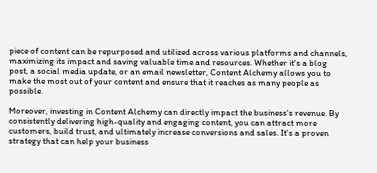piece of content can be repurposed and utilized across various platforms and channels, maximizing its impact and saving valuable time and resources. Whether it's a blog post, a social media update, or an email newsletter, Content Alchemy allows you to make the most out of your content and ensure that it reaches as many people as possible.

Moreover, investing in Content Alchemy can directly impact the business's revenue. By consistently delivering high-quality and engaging content, you can attract more customers, build trust, and ultimately increase conversions and sales. It's a proven strategy that can help your business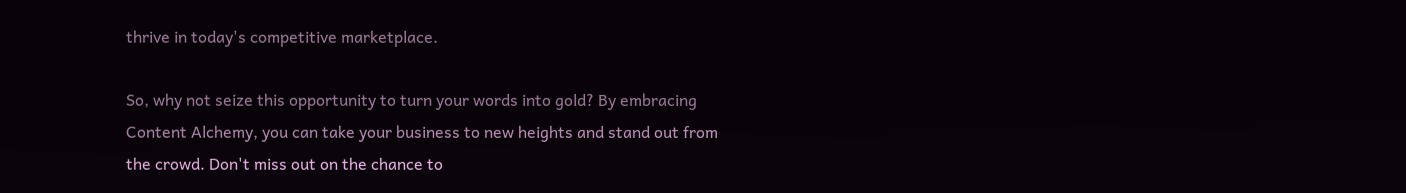thrive in today's competitive marketplace.

So, why not seize this opportunity to turn your words into gold? By embracing Content Alchemy, you can take your business to new heights and stand out from the crowd. Don't miss out on the chance to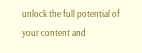unlock the full potential of your content and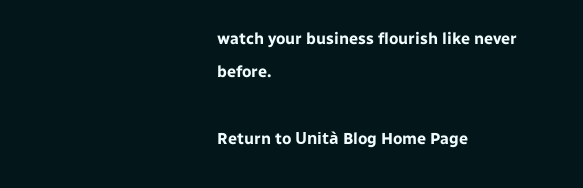watch your business flourish like never before.

Return to Unità Blog Home Page